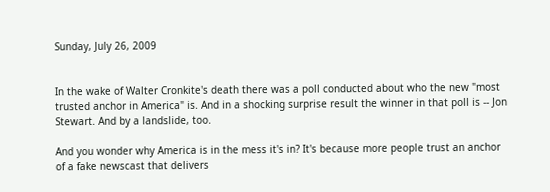Sunday, July 26, 2009


In the wake of Walter Cronkite's death there was a poll conducted about who the new "most trusted anchor in America" is. And in a shocking surprise result the winner in that poll is -- Jon Stewart. And by a landslide, too.

And you wonder why America is in the mess it's in? It's because more people trust an anchor of a fake newscast that delivers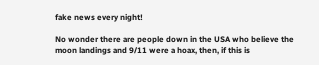fake news every night!

No wonder there are people down in the USA who believe the moon landings and 9/11 were a hoax, then, if this is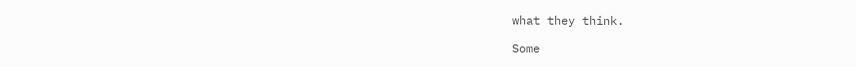what they think.

Some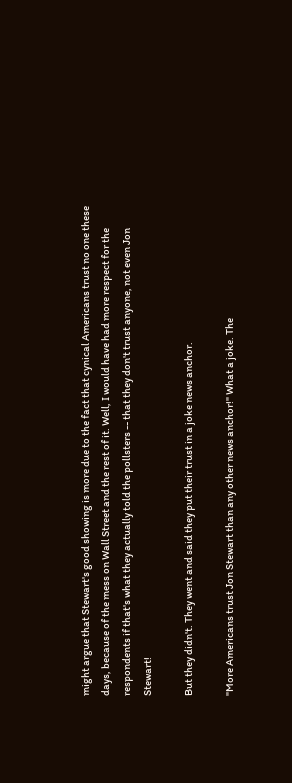might argue that Stewart's good showing is more due to the fact that cynical Americans trust no one these days, because of the mess on Wall Street and the rest of it. Well, I would have had more respect for the respondents if that's what they actually told the pollsters -- that they don't trust anyone, not even Jon Stewart!

But they didn't. They went and said they put their trust in a joke news anchor.

"More Americans trust Jon Stewart than any other news anchor!" What a joke. The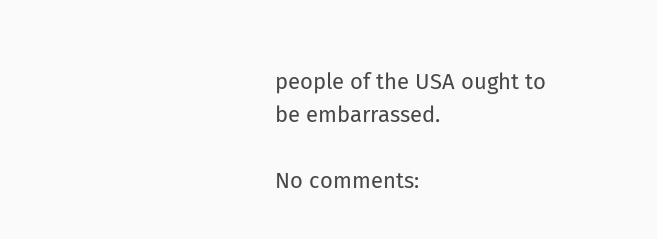people of the USA ought to be embarrassed.

No comments: